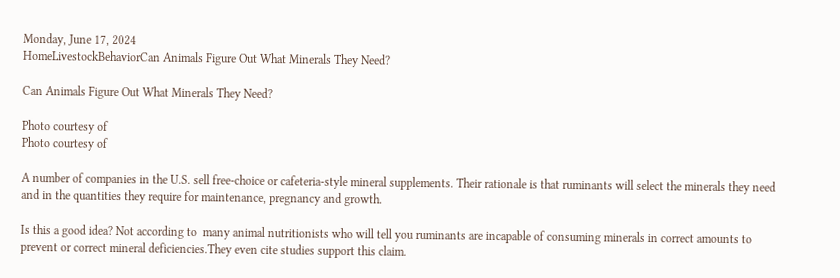Monday, June 17, 2024
HomeLivestockBehaviorCan Animals Figure Out What Minerals They Need?

Can Animals Figure Out What Minerals They Need?

Photo courtesy of
Photo courtesy of

A number of companies in the U.S. sell free-choice or cafeteria-style mineral supplements. Their rationale is that ruminants will select the minerals they need and in the quantities they require for maintenance, pregnancy and growth.

Is this a good idea? Not according to  many animal nutritionists who will tell you ruminants are incapable of consuming minerals in correct amounts to prevent or correct mineral deficiencies.They even cite studies support this claim.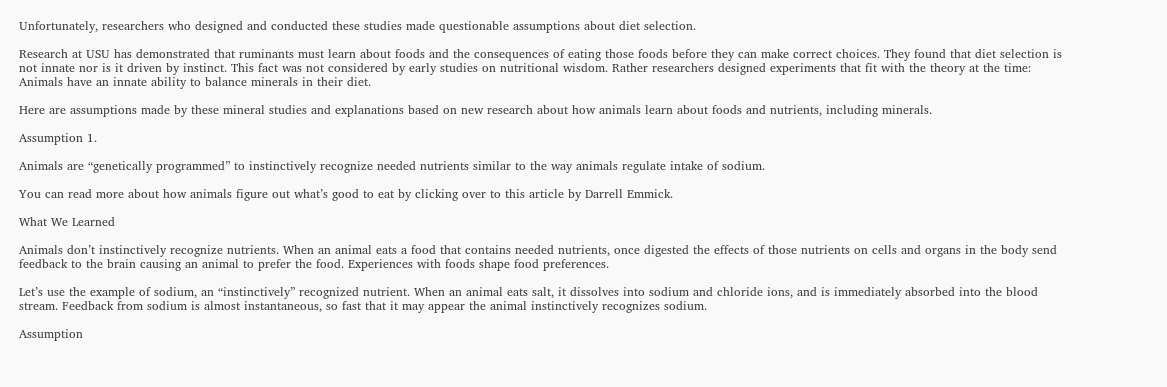Unfortunately, researchers who designed and conducted these studies made questionable assumptions about diet selection.

Research at USU has demonstrated that ruminants must learn about foods and the consequences of eating those foods before they can make correct choices. They found that diet selection is not innate nor is it driven by instinct. This fact was not considered by early studies on nutritional wisdom. Rather researchers designed experiments that fit with the theory at the time: Animals have an innate ability to balance minerals in their diet.

Here are assumptions made by these mineral studies and explanations based on new research about how animals learn about foods and nutrients, including minerals.

Assumption 1.

Animals are “genetically programmed” to instinctively recognize needed nutrients similar to the way animals regulate intake of sodium.

You can read more about how animals figure out what’s good to eat by clicking over to this article by Darrell Emmick.

What We Learned

Animals don’t instinctively recognize nutrients. When an animal eats a food that contains needed nutrients, once digested the effects of those nutrients on cells and organs in the body send feedback to the brain causing an animal to prefer the food. Experiences with foods shape food preferences.

Let’s use the example of sodium, an “instinctively” recognized nutrient. When an animal eats salt, it dissolves into sodium and chloride ions, and is immediately absorbed into the blood stream. Feedback from sodium is almost instantaneous, so fast that it may appear the animal instinctively recognizes sodium.

Assumption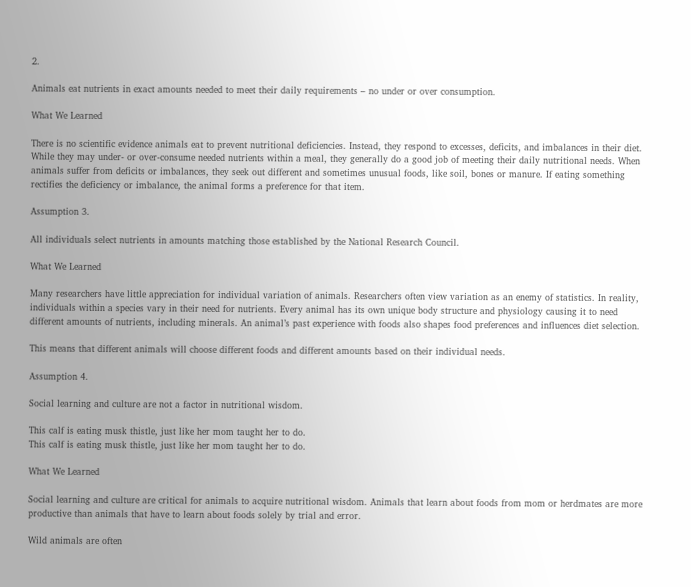2.

Animals eat nutrients in exact amounts needed to meet their daily requirements – no under or over consumption.

What We Learned

There is no scientific evidence animals eat to prevent nutritional deficiencies. Instead, they respond to excesses, deficits, and imbalances in their diet. While they may under- or over-consume needed nutrients within a meal, they generally do a good job of meeting their daily nutritional needs. When animals suffer from deficits or imbalances, they seek out different and sometimes unusual foods, like soil, bones or manure. If eating something rectifies the deficiency or imbalance, the animal forms a preference for that item.

Assumption 3.

All individuals select nutrients in amounts matching those established by the National Research Council.

What We Learned

Many researchers have little appreciation for individual variation of animals. Researchers often view variation as an enemy of statistics. In reality, individuals within a species vary in their need for nutrients. Every animal has its own unique body structure and physiology causing it to need different amounts of nutrients, including minerals. An animal’s past experience with foods also shapes food preferences and influences diet selection.

This means that different animals will choose different foods and different amounts based on their individual needs.

Assumption 4.

Social learning and culture are not a factor in nutritional wisdom.

This calf is eating musk thistle, just like her mom taught her to do.
This calf is eating musk thistle, just like her mom taught her to do.

What We Learned

Social learning and culture are critical for animals to acquire nutritional wisdom. Animals that learn about foods from mom or herdmates are more productive than animals that have to learn about foods solely by trial and error.

Wild animals are often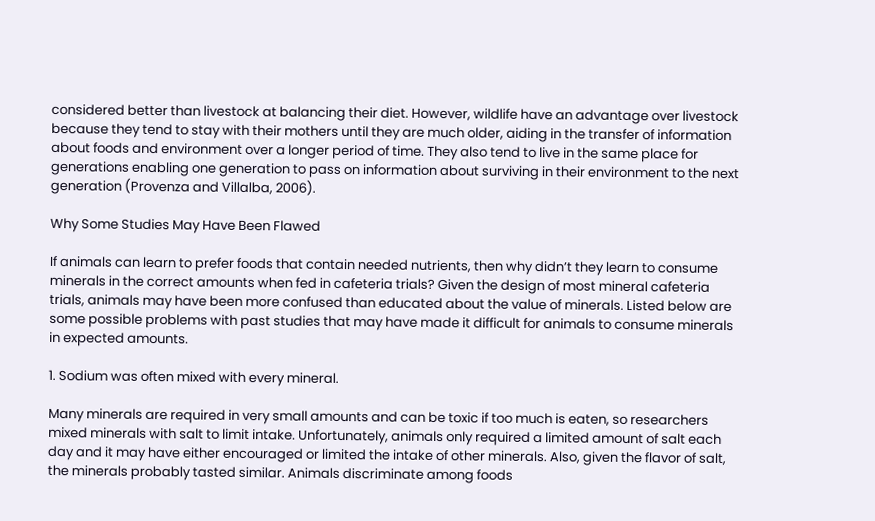considered better than livestock at balancing their diet. However, wildlife have an advantage over livestock because they tend to stay with their mothers until they are much older, aiding in the transfer of information about foods and environment over a longer period of time. They also tend to live in the same place for generations enabling one generation to pass on information about surviving in their environment to the next generation (Provenza and Villalba, 2006).

Why Some Studies May Have Been Flawed

If animals can learn to prefer foods that contain needed nutrients, then why didn’t they learn to consume minerals in the correct amounts when fed in cafeteria trials? Given the design of most mineral cafeteria trials, animals may have been more confused than educated about the value of minerals. Listed below are some possible problems with past studies that may have made it difficult for animals to consume minerals in expected amounts.

1. Sodium was often mixed with every mineral.

Many minerals are required in very small amounts and can be toxic if too much is eaten, so researchers mixed minerals with salt to limit intake. Unfortunately, animals only required a limited amount of salt each day and it may have either encouraged or limited the intake of other minerals. Also, given the flavor of salt, the minerals probably tasted similar. Animals discriminate among foods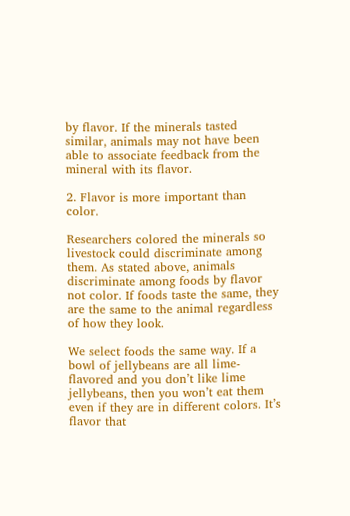by flavor. If the minerals tasted similar, animals may not have been able to associate feedback from the mineral with its flavor.

2. Flavor is more important than color.

Researchers colored the minerals so livestock could discriminate among them. As stated above, animals discriminate among foods by flavor not color. If foods taste the same, they are the same to the animal regardless of how they look.

We select foods the same way. If a bowl of jellybeans are all lime-flavored and you don’t like lime jellybeans, then you won’t eat them even if they are in different colors. It’s flavor that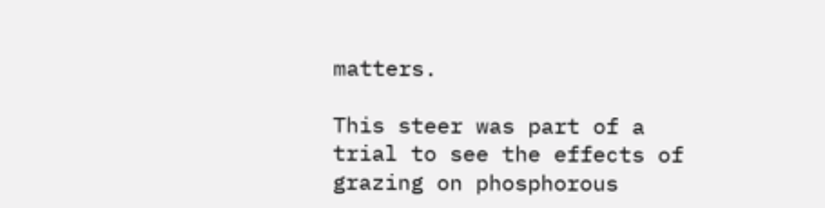matters.

This steer was part of a trial to see the effects of grazing on phosphorous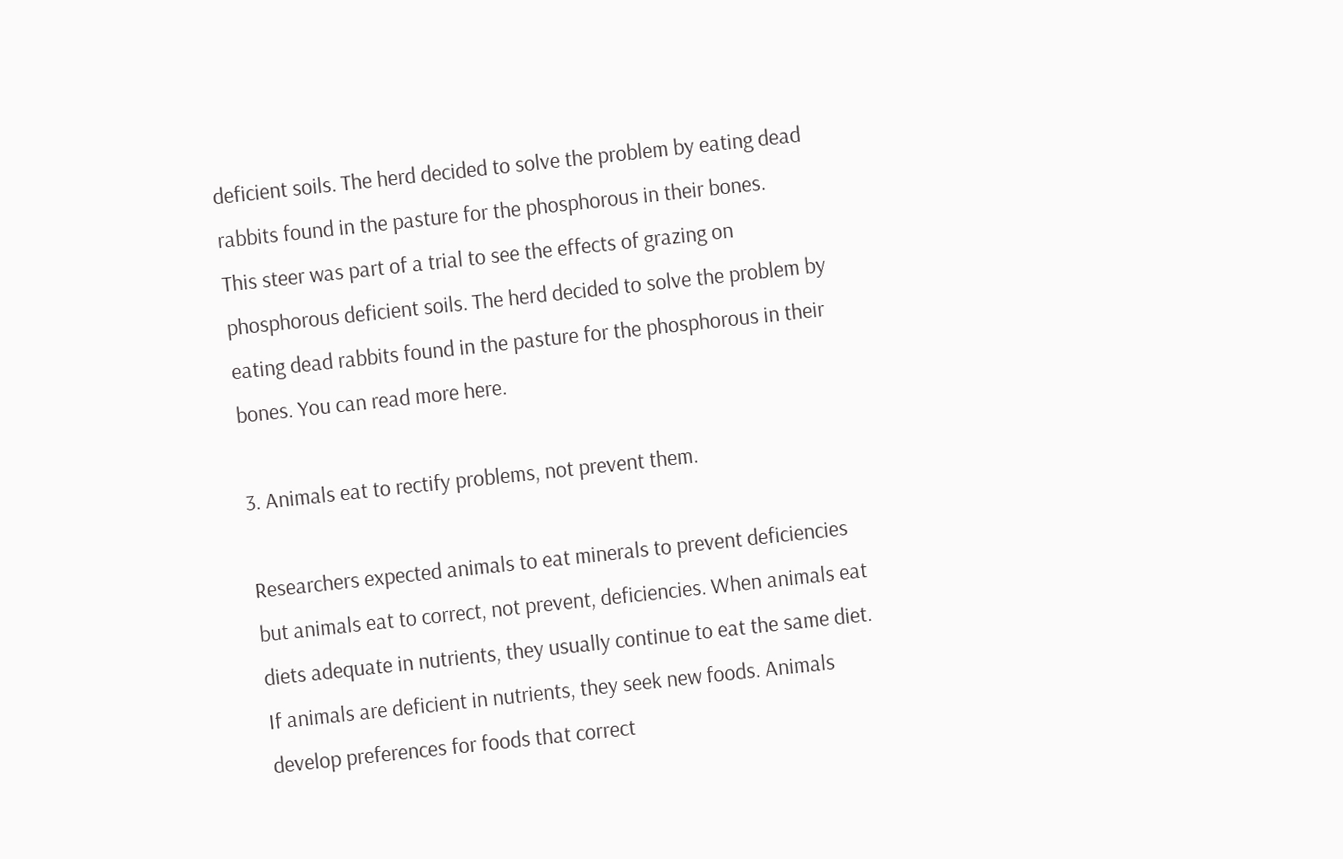deficient soils. The herd decided to solve the problem by eating dead rabbits found in the pasture for the phosphorous in their bones.
This steer was part of a trial to see the effects of grazing on phosphorous deficient soils. The herd decided to solve the problem by eating dead rabbits found in the pasture for the phosphorous in their bones. You can read more here.

3. Animals eat to rectify problems, not prevent them.

Researchers expected animals to eat minerals to prevent deficiencies but animals eat to correct, not prevent, deficiencies. When animals eat diets adequate in nutrients, they usually continue to eat the same diet. If animals are deficient in nutrients, they seek new foods. Animals develop preferences for foods that correct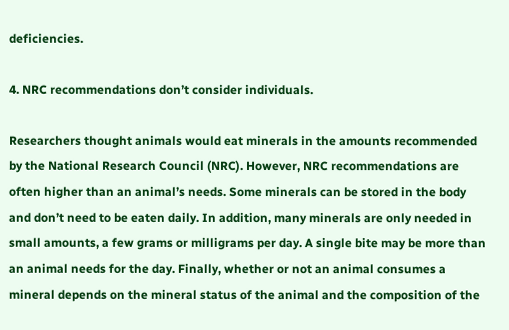deficiencies.

4. NRC recommendations don’t consider individuals.

Researchers thought animals would eat minerals in the amounts recommended by the National Research Council (NRC). However, NRC recommendations are often higher than an animal’s needs. Some minerals can be stored in the body and don’t need to be eaten daily. In addition, many minerals are only needed in small amounts, a few grams or milligrams per day. A single bite may be more than an animal needs for the day. Finally, whether or not an animal consumes a mineral depends on the mineral status of the animal and the composition of the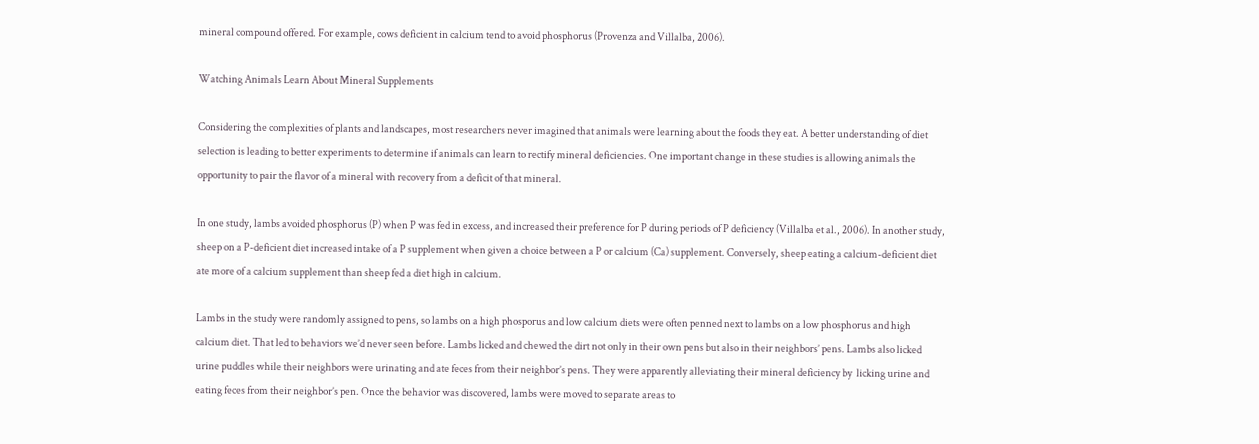mineral compound offered. For example, cows deficient in calcium tend to avoid phosphorus (Provenza and Villalba, 2006).

Watching Animals Learn About Mineral Supplements

Considering the complexities of plants and landscapes, most researchers never imagined that animals were learning about the foods they eat. A better understanding of diet selection is leading to better experiments to determine if animals can learn to rectify mineral deficiencies. One important change in these studies is allowing animals the opportunity to pair the flavor of a mineral with recovery from a deficit of that mineral.

In one study, lambs avoided phosphorus (P) when P was fed in excess, and increased their preference for P during periods of P deficiency (Villalba et al., 2006). In another study, sheep on a P-deficient diet increased intake of a P supplement when given a choice between a P or calcium (Ca) supplement. Conversely, sheep eating a calcium-deficient diet ate more of a calcium supplement than sheep fed a diet high in calcium.

Lambs in the study were randomly assigned to pens, so lambs on a high phosporus and low calcium diets were often penned next to lambs on a low phosphorus and high calcium diet. That led to behaviors we’d never seen before. Lambs licked and chewed the dirt not only in their own pens but also in their neighbors’ pens. Lambs also licked urine puddles while their neighbors were urinating and ate feces from their neighbor’s pens. They were apparently alleviating their mineral deficiency by  licking urine and eating feces from their neighbor’s pen. Once the behavior was discovered, lambs were moved to separate areas to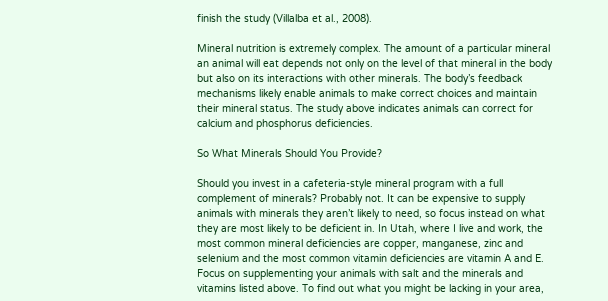finish the study (Villalba et al., 2008).

Mineral nutrition is extremely complex. The amount of a particular mineral an animal will eat depends not only on the level of that mineral in the body but also on its interactions with other minerals. The body’s feedback mechanisms likely enable animals to make correct choices and maintain their mineral status. The study above indicates animals can correct for calcium and phosphorus deficiencies.

So What Minerals Should You Provide?

Should you invest in a cafeteria-style mineral program with a full complement of minerals? Probably not. It can be expensive to supply animals with minerals they aren’t likely to need, so focus instead on what they are most likely to be deficient in. In Utah, where I live and work, the most common mineral deficiencies are copper, manganese, zinc and selenium and the most common vitamin deficiencies are vitamin A and E. Focus on supplementing your animals with salt and the minerals and vitamins listed above. To find out what you might be lacking in your area,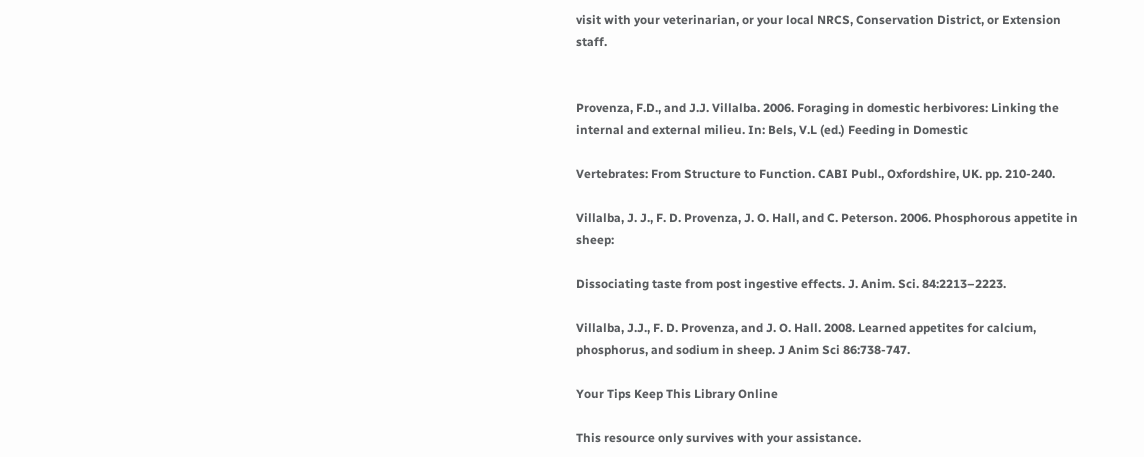visit with your veterinarian, or your local NRCS, Conservation District, or Extension staff.


Provenza, F.D., and J.J. Villalba. 2006. Foraging in domestic herbivores: Linking the internal and external milieu. In: Bels, V.L (ed.) Feeding in Domestic

Vertebrates: From Structure to Function. CABI Publ., Oxfordshire, UK. pp. 210-240.

Villalba, J. J., F. D. Provenza, J. O. Hall, and C. Peterson. 2006. Phosphorous appetite in sheep:

Dissociating taste from post ingestive effects. J. Anim. Sci. 84:2213–2223.

Villalba, J.J., F. D. Provenza, and J. O. Hall. 2008. Learned appetites for calcium, phosphorus, and sodium in sheep. J Anim Sci 86:738-747.

Your Tips Keep This Library Online

This resource only survives with your assistance.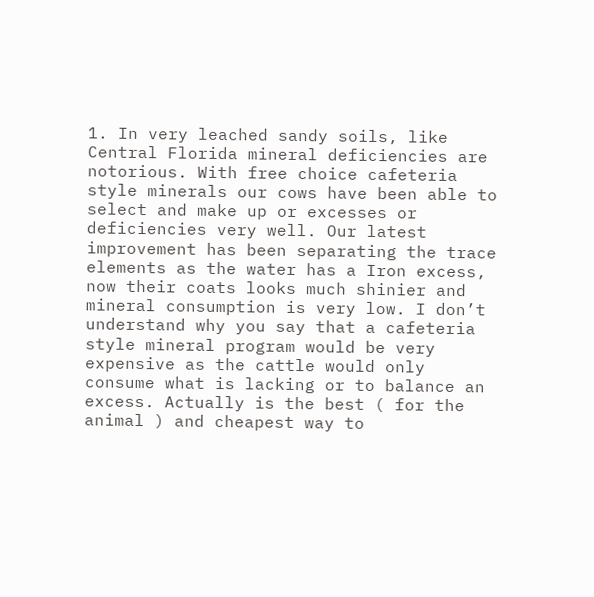1. In very leached sandy soils, like Central Florida mineral deficiencies are notorious. With free choice cafeteria style minerals our cows have been able to select and make up or excesses or deficiencies very well. Our latest improvement has been separating the trace elements as the water has a Iron excess, now their coats looks much shinier and mineral consumption is very low. I don’t understand why you say that a cafeteria style mineral program would be very expensive as the cattle would only consume what is lacking or to balance an excess. Actually is the best ( for the animal ) and cheapest way to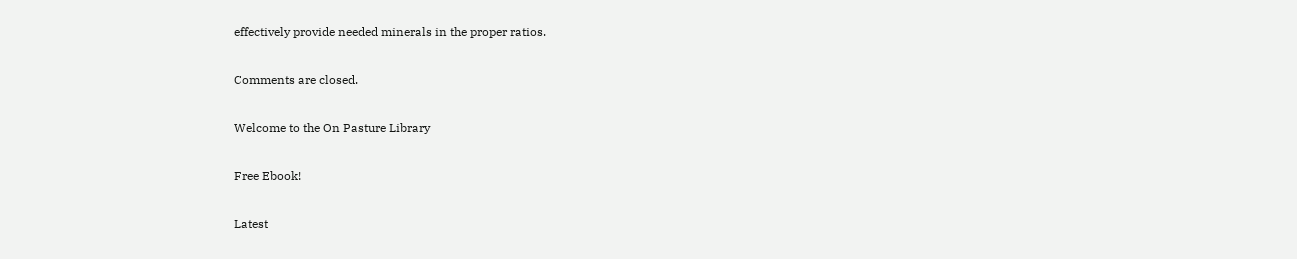effectively provide needed minerals in the proper ratios.

Comments are closed.

Welcome to the On Pasture Library

Free Ebook!

Latest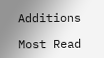Additions

Most Read